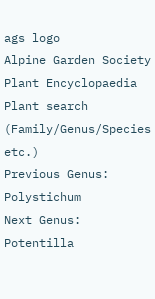ags logo
Alpine Garden Society Plant Encyclopaedia
Plant search (Family/Genus/Species etc.)
Previous Genus: Polystichum
Next Genus: Potentilla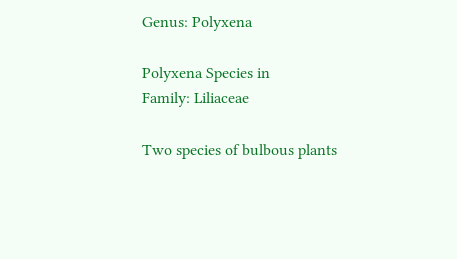Genus: Polyxena

Polyxena Species in
Family: Liliaceae

Two species of bulbous plants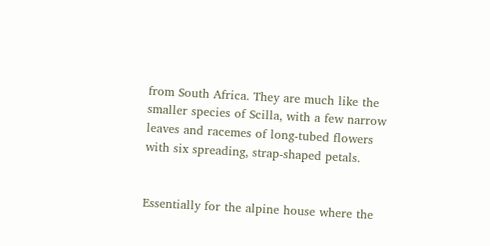from South Africa. They are much like the smaller species of Scilla, with a few narrow leaves and racemes of long-tubed flowers with six spreading, strap-shaped petals.


Essentially for the alpine house where the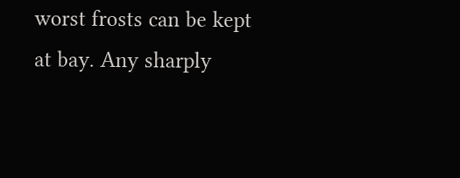worst frosts can be kept at bay. Any sharply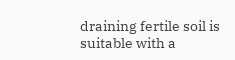draining fertile soil is suitable with a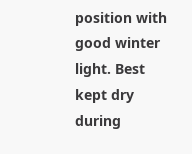position with good winter light. Best kept dry during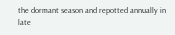the dormant season and repotted annually in late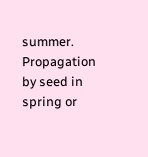summer. Propagation by seed in spring or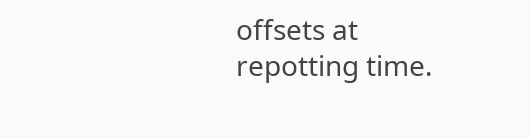offsets at repotting time.